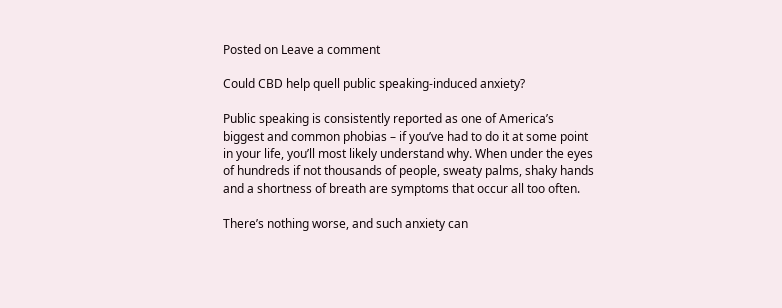Posted on Leave a comment

Could CBD help quell public speaking-induced anxiety?

Public speaking is consistently reported as one of America’s biggest and common phobias – if you’ve had to do it at some point in your life, you’ll most likely understand why. When under the eyes of hundreds if not thousands of people, sweaty palms, shaky hands and a shortness of breath are symptoms that occur all too often.

There’s nothing worse, and such anxiety can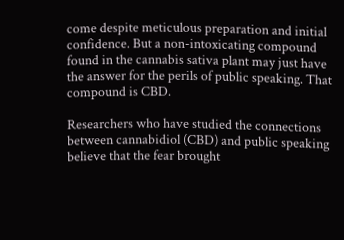come despite meticulous preparation and initial confidence. But a non-intoxicating compound found in the cannabis sativa plant may just have the answer for the perils of public speaking. That compound is CBD.

Researchers who have studied the connections between cannabidiol (CBD) and public speaking believe that the fear brought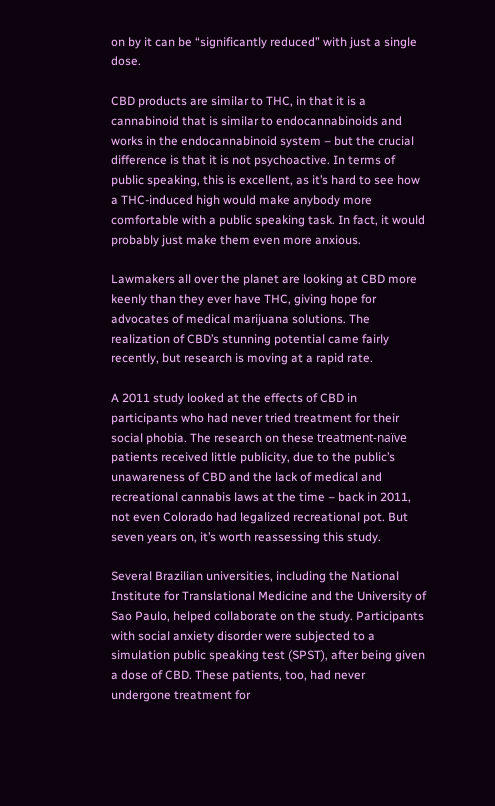on by it can be “significantly reduced” with just a single dose.

CBD products are similar to THC, in that it is a cannabinoid that is similar to endocannabinoids and works in the endocannabinoid system – but the crucial difference is that it is not psychoactive. In terms of public speaking, this is excellent, as it’s hard to see how a THC-induced high would make anybody more comfortable with a public speaking task. In fact, it would probably just make them even more anxious.

Lawmakers all over the planet are looking at CBD more keenly than they ever have THC, giving hope for advocates of medical marijuana solutions. The realization of CBD’s stunning potential came fairly recently, but research is moving at a rapid rate.

A 2011 study looked at the effects of CBD in participants who had never tried treatment for their social phobia. The research on these treatment-naïve patients received little publicity, due to the public’s unawareness of CBD and the lack of medical and recreational cannabis laws at the time – back in 2011, not even Colorado had legalized recreational pot. But seven years on, it’s worth reassessing this study.

Several Brazilian universities, including the National Institute for Translational Medicine and the University of Sao Paulo, helped collaborate on the study. Participants with social anxiety disorder were subjected to a simulation public speaking test (SPST), after being given a dose of CBD. These patients, too, had never undergone treatment for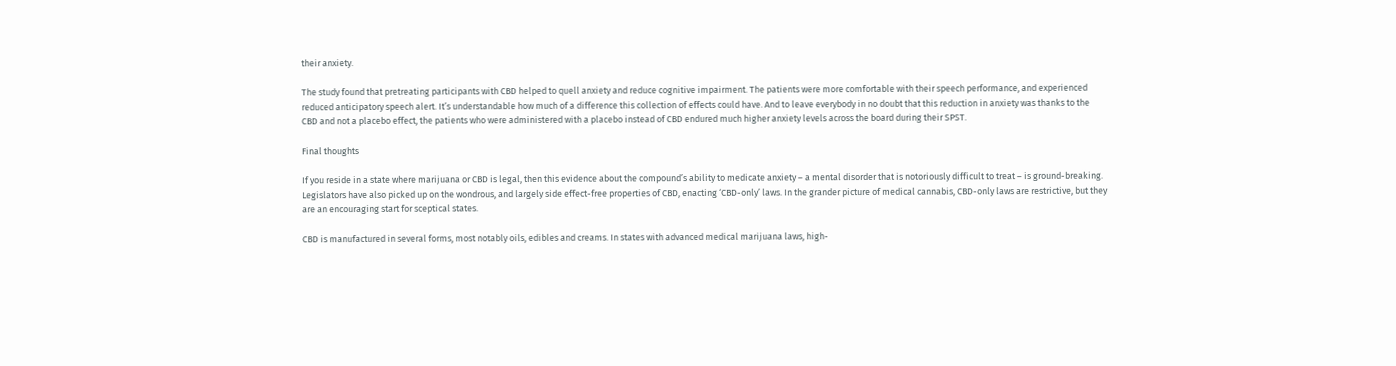their anxiety.

The study found that pretreating participants with CBD helped to quell anxiety and reduce cognitive impairment. The patients were more comfortable with their speech performance, and experienced reduced anticipatory speech alert. It’s understandable how much of a difference this collection of effects could have. And to leave everybody in no doubt that this reduction in anxiety was thanks to the CBD and not a placebo effect, the patients who were administered with a placebo instead of CBD endured much higher anxiety levels across the board during their SPST.

Final thoughts

If you reside in a state where marijuana or CBD is legal, then this evidence about the compound’s ability to medicate anxiety – a mental disorder that is notoriously difficult to treat – is ground-breaking. Legislators have also picked up on the wondrous, and largely side effect-free properties of CBD, enacting ‘CBD-only’ laws. In the grander picture of medical cannabis, CBD-only laws are restrictive, but they are an encouraging start for sceptical states.

CBD is manufactured in several forms, most notably oils, edibles and creams. In states with advanced medical marijuana laws, high-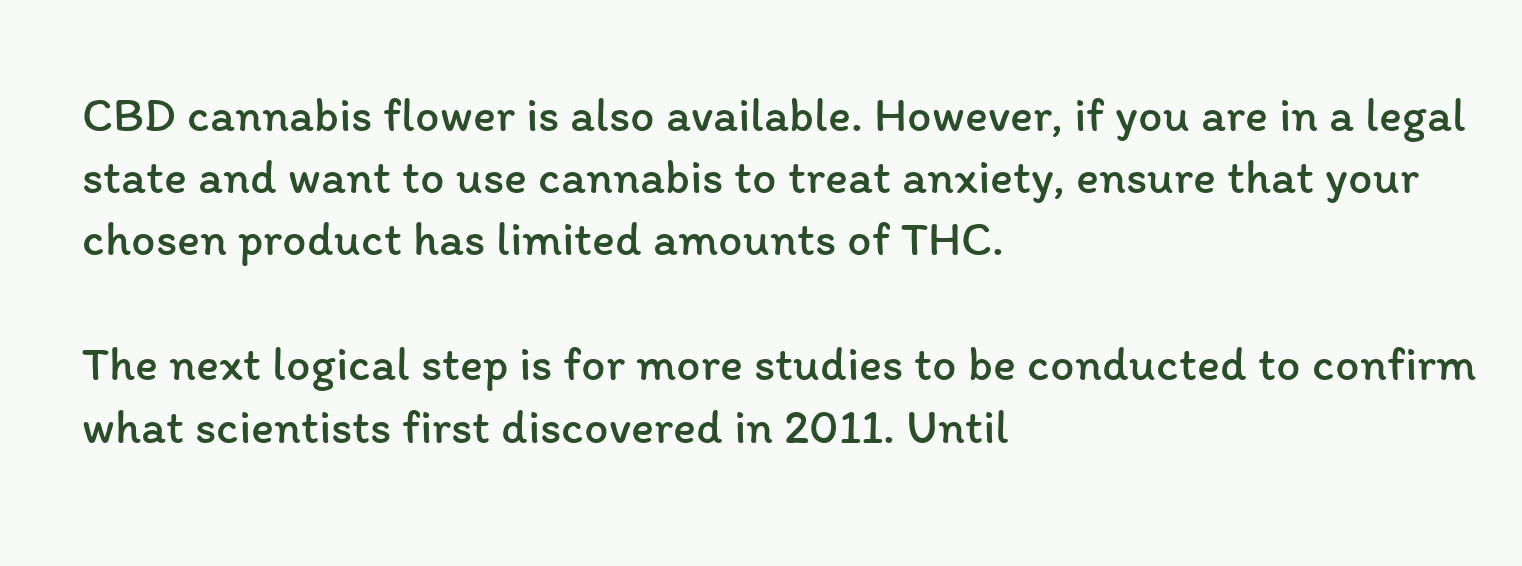CBD cannabis flower is also available. However, if you are in a legal state and want to use cannabis to treat anxiety, ensure that your chosen product has limited amounts of THC.

The next logical step is for more studies to be conducted to confirm what scientists first discovered in 2011. Until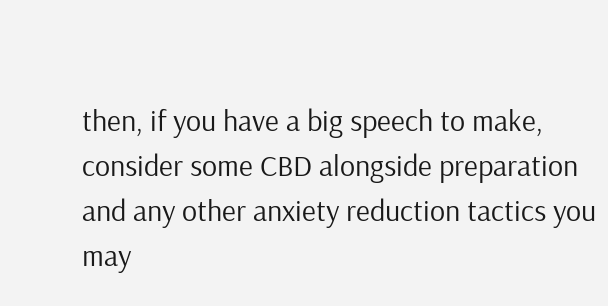then, if you have a big speech to make, consider some CBD alongside preparation and any other anxiety reduction tactics you may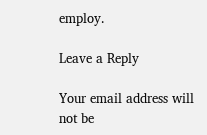employ.

Leave a Reply

Your email address will not be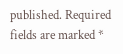published. Required fields are marked *